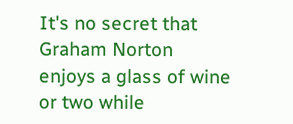It's no secret that Graham Norton enjoys a glass of wine or two while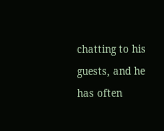chatting to his guests, and he has often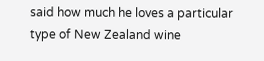said how much he loves a particular type of New Zealand wine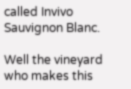called Invivo Sauvignon Blanc.

Well the vineyard who makes this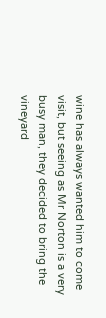wine has always wanted him to come visit, but seeing as Mr Norton is a very busy man, they decided to bring the vineyard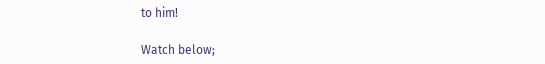to him!

Watch below;